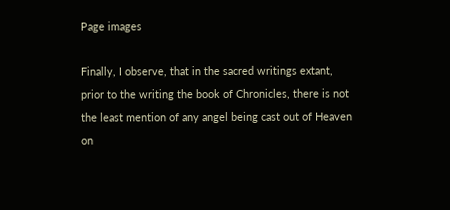Page images

Finally, I observe, that in the sacred writings extant, prior to the writing the book of Chronicles, there is not the least mention of any angel being cast out of Heaven on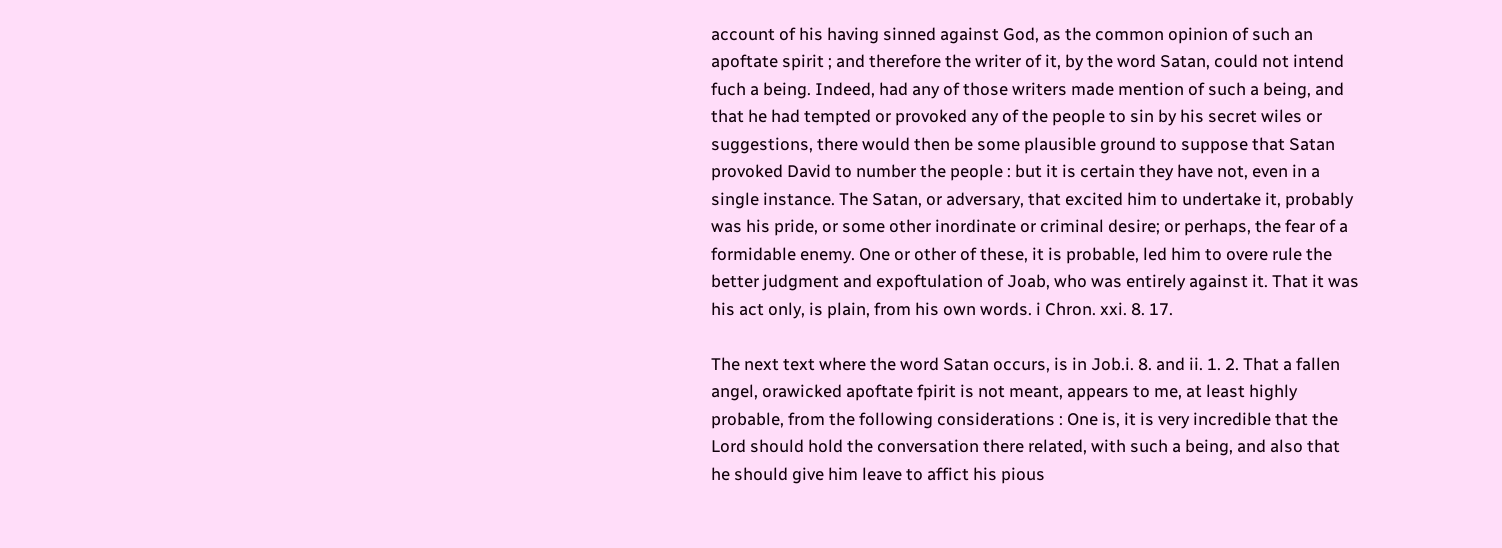account of his having sinned against God, as the common opinion of such an apoftate spirit ; and therefore the writer of it, by the word Satan, could not intend fuch a being. Indeed, had any of those writers made mention of such a being, and that he had tempted or provoked any of the people to sin by his secret wiles or suggestions, there would then be some plausible ground to suppose that Satan provoked David to number the people : but it is certain they have not, even in a single instance. The Satan, or adversary, that excited him to undertake it, probably was his pride, or some other inordinate or criminal desire; or perhaps, the fear of a formidable enemy. One or other of these, it is probable, led him to overe rule the better judgment and expoftulation of Joab, who was entirely against it. That it was his act only, is plain, from his own words. i Chron. xxi. 8. 17.

The next text where the word Satan occurs, is in Job.i. 8. and ii. 1. 2. That a fallen angel, orawicked apoftate fpirit is not meant, appears to me, at least highly probable, from the following considerations : One is, it is very incredible that the Lord should hold the conversation there related, with such a being, and also that he should give him leave to affict his pious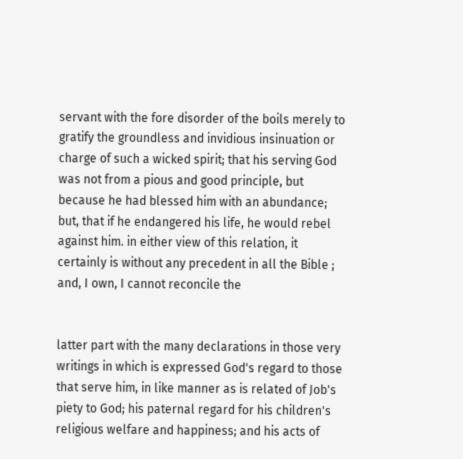servant with the fore disorder of the boils merely to gratify the groundless and invidious insinuation or charge of such a wicked spirit; that his serving God was not from a pious and good principle, but because he had blessed him with an abundance; but, that if he endangered his life, he would rebel against him. in either view of this relation, it certainly is without any precedent in all the Bible ; and, I own, I cannot reconcile the


latter part with the many declarations in those very writings in which is expressed God's regard to those that serve him, in like manner as is related of Job's piety to God; his paternal regard for his children's religious welfare and happiness; and his acts of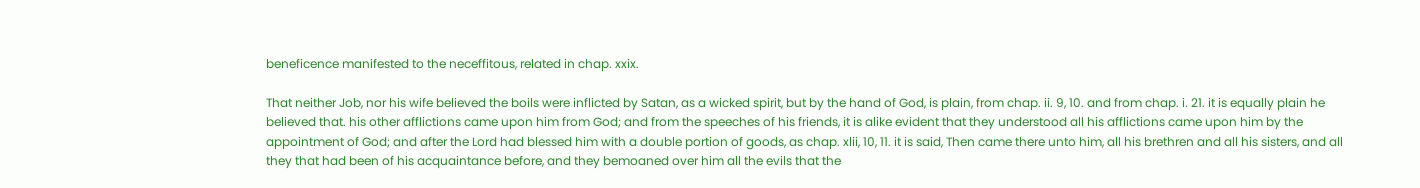beneficence manifested to the neceffitous, related in chap. xxix.

That neither Job, nor his wife believed the boils were inflicted by Satan, as a wicked spirit, but by the hand of God, is plain, from chap. ii. 9, 10. and from chap. i. 21. it is equally plain he believed that. his other afflictions came upon him from God; and from the speeches of his friends, it is alike evident that they understood all his afflictions came upon him by the appointment of God; and after the Lord had blessed him with a double portion of goods, as chap. xlii, 10, 11. it is said, Then came there unto him, all his brethren and all his sisters, and all they that had been of his acquaintance before, and they bemoaned over him all the evils that the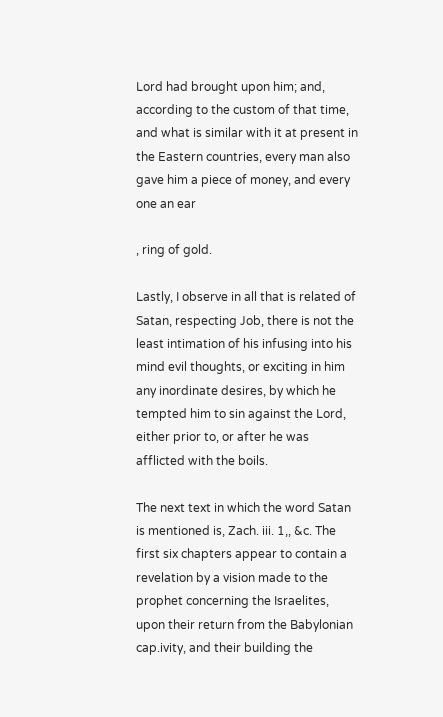Lord had brought upon him; and, according to the custom of that time, and what is similar with it at present in the Eastern countries, every man also gave him a piece of money, and every one an ear

, ring of gold.

Lastly, I observe in all that is related of Satan, respecting Job, there is not the least intimation of his infusing into his mind evil thoughts, or exciting in him any inordinate desires, by which he tempted him to sin against the Lord, either prior to, or after he was afflicted with the boils.

The next text in which the word Satan is mentioned is, Zach. iii. 1,, &c. The first six chapters appear to contain a revelation by a vision made to the prophet concerning the Israelites, upon their return from the Babylonian cap.ivity, and their building the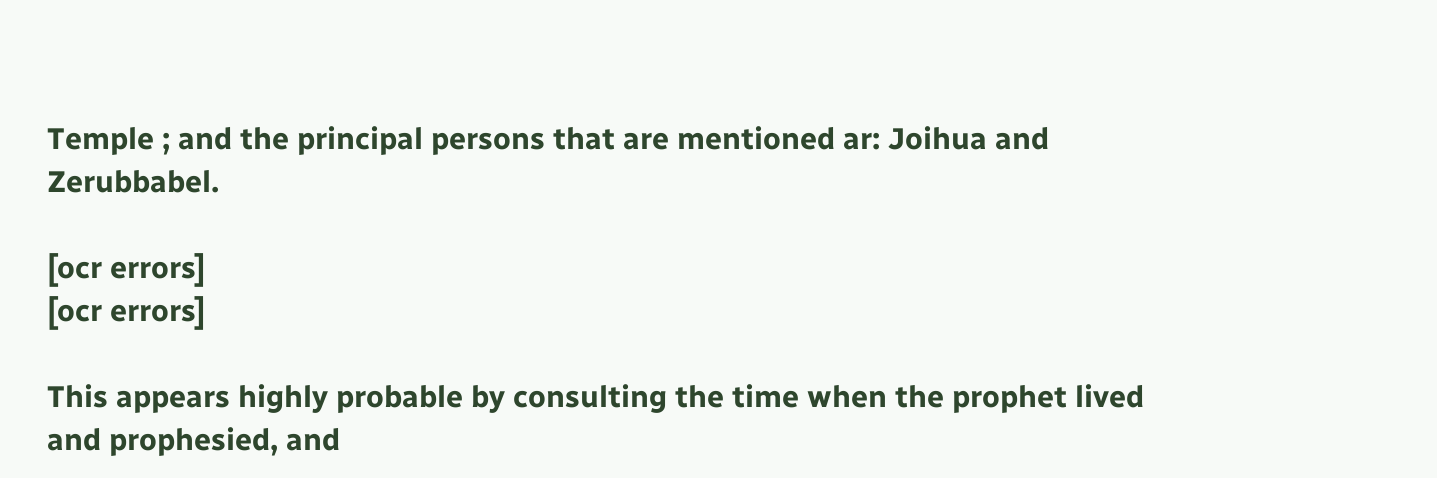Temple ; and the principal persons that are mentioned ar: Joihua and Zerubbabel.

[ocr errors]
[ocr errors]

This appears highly probable by consulting the time when the prophet lived and prophesied, and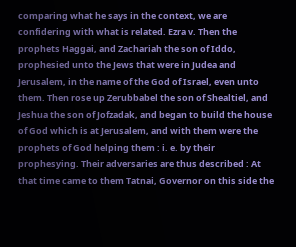comparing what he says in the context, we are confidering with what is related. Ezra v. Then the prophets Haggai, and Zachariah the son of Iddo, prophesied unto the Jews that were in Judea and Jerusalem, in the name of the God of Israel, even unto them. Then rose up Zerubbabel the son of Shealtiel, and Jeshua the son of Jofzadak, and began to build the house of God which is at Jerusalem, and with them were the prophets of God helping them : i. e. by their prophesying. Their adversaries are thus described : At that time came to them Tatnai, Governor on this side the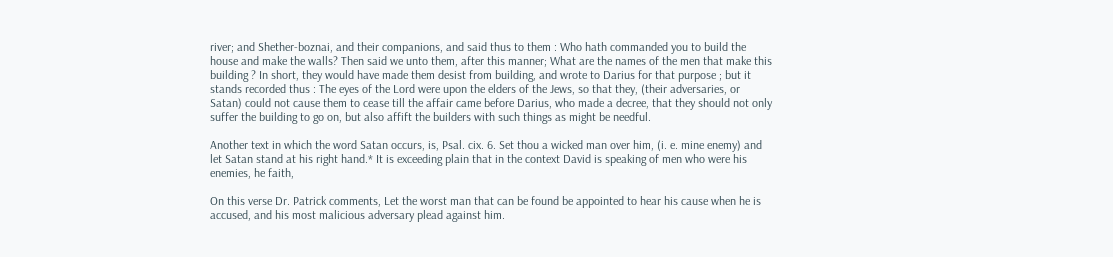river; and Shether-boznai, and their companions, and said thus to them : Who hath commanded you to build the house and make the walls? Then said we unto them, after this manner; What are the names of the men that make this building ? In short, they would have made them desist from building, and wrote to Darius for that purpose ; but it stands recorded thus : The eyes of the Lord were upon the elders of the Jews, so that they, (their adversaries, or Satan) could not cause them to cease till the affair came before Darius, who made a decree, that they should not only suffer the building to go on, but also affift the builders with such things as might be needful.

Another text in which the word Satan occurs, is, Psal. cix. 6. Set thou a wicked man over him, (i. e. mine enemy) and let Satan stand at his right hand.* It is exceeding plain that in the context David is speaking of men who were his enemies, he faith,

On this verse Dr. Patrick comments, Let the worst man that can be found be appointed to hear his cause when he is accused, and his most malicious adversary plead against him.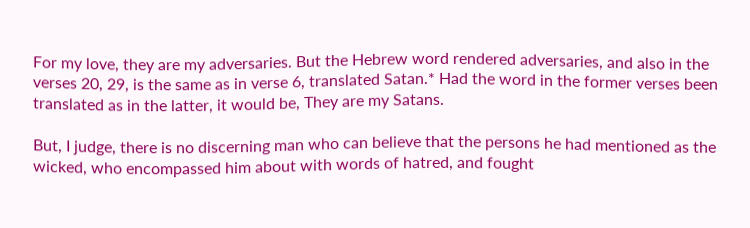For my love, they are my adversaries. But the Hebrew word rendered adversaries, and also in the verses 20, 29, is the same as in verse 6, translated Satan.* Had the word in the former verses been translated as in the latter, it would be, They are my Satans.

But, I judge, there is no discerning man who can believe that the persons he had mentioned as the wicked, who encompassed him about with words of hatred, and fought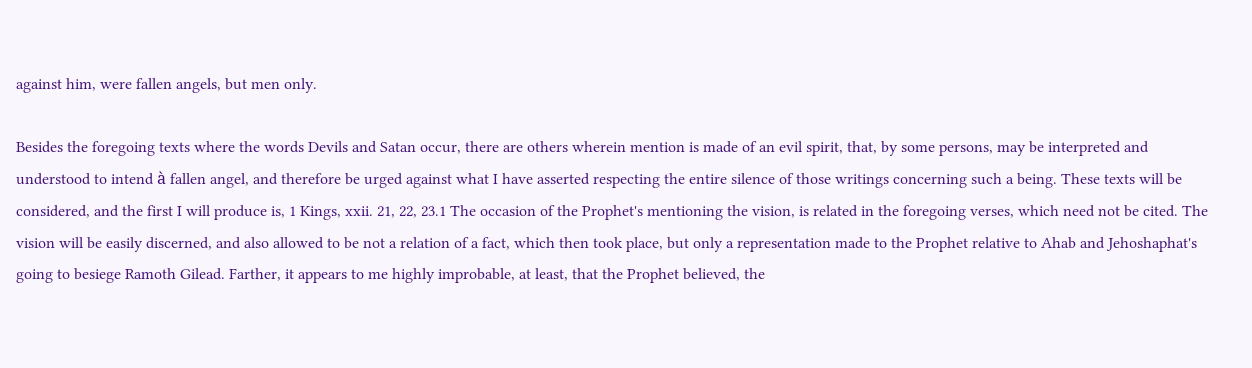against him, were fallen angels, but men only.

Besides the foregoing texts where the words Devils and Satan occur, there are others wherein mention is made of an evil spirit, that, by some persons, may be interpreted and understood to intend à fallen angel, and therefore be urged against what I have asserted respecting the entire silence of those writings concerning such a being. These texts will be considered, and the first I will produce is, 1 Kings, xxii. 21, 22, 23.1 The occasion of the Prophet's mentioning the vision, is related in the foregoing verses, which need not be cited. The vision will be easily discerned, and also allowed to be not a relation of a fact, which then took place, but only a representation made to the Prophet relative to Ahab and Jehoshaphat's going to besiege Ramoth Gilead. Farther, it appears to me highly improbable, at least, that the Prophet believed, the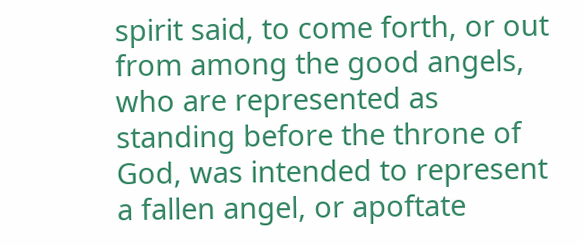spirit said, to come forth, or out from among the good angels, who are represented as standing before the throne of God, was intended to represent a fallen angel, or apoftate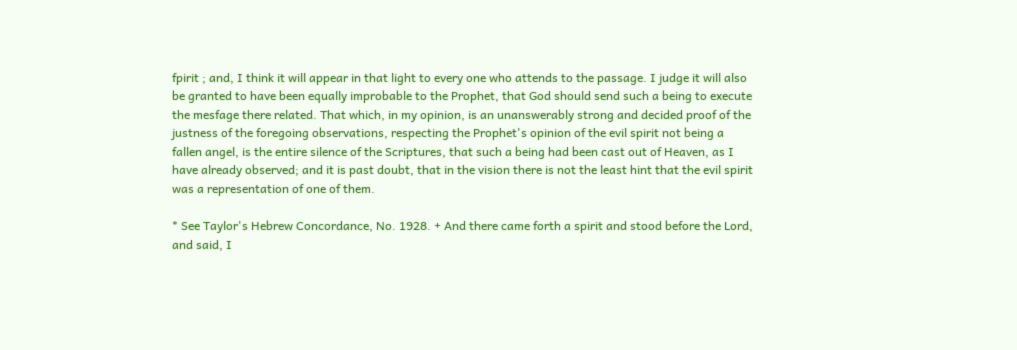fpirit ; and, I think it will appear in that light to every one who attends to the passage. I judge it will also be granted to have been equally improbable to the Prophet, that God should send such a being to execute the mesfage there related. That which, in my opinion, is an unanswerably strong and decided proof of the justness of the foregoing observations, respecting the Prophet's opinion of the evil spirit not being a fallen angel, is the entire silence of the Scriptures, that such a being had been cast out of Heaven, as I have already observed; and it is past doubt, that in the vision there is not the least hint that the evil spirit was a representation of one of them.

* See Taylor's Hebrew Concordance, No. 1928. + And there came forth a spirit and stood before the Lord, and said, I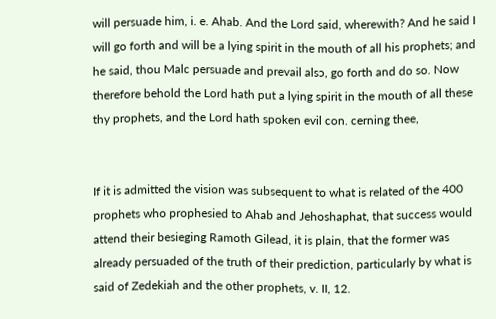will persuade him, i. e. Ahab. And the Lord said, wherewith? And he said I will go forth and will be a lying spirit in the mouth of all his prophets; and he said, thou Malc persuade and prevail alsɔ, go forth and do so. Now therefore behold the Lord hath put a lying spirit in the mouth of all these thy prophets, and the Lord hath spoken evil con. cerning thee,


If it is admitted the vision was subsequent to what is related of the 400 prophets who prophesied to Ahab and Jehoshaphat, that success would attend their besieging Ramoth Gilead, it is plain, that the former was already persuaded of the truth of their prediction, particularly by what is said of Zedekiah and the other prophets, v. II, 12.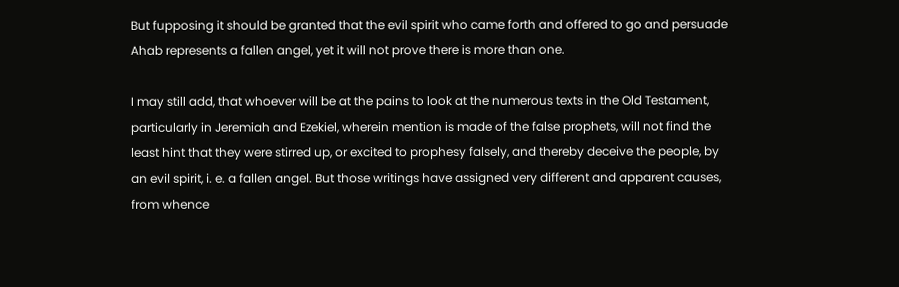But fupposing it should be granted that the evil spirit who came forth and offered to go and persuade Ahab represents a fallen angel, yet it will not prove there is more than one.

I may still add, that whoever will be at the pains to look at the numerous texts in the Old Testament, particularly in Jeremiah and Ezekiel, wherein mention is made of the false prophets, will not find the least hint that they were stirred up, or excited to prophesy falsely, and thereby deceive the people, by an evil spirit, i. e. a fallen angel. But those writings have assigned very different and apparent causes, from whence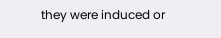they were induced or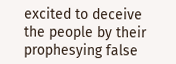excited to deceive the people by their prophesying false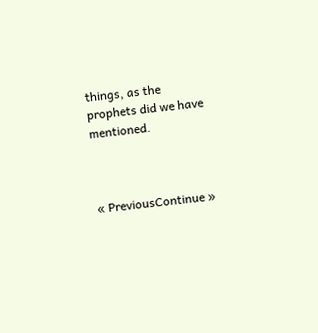things, as the prophets did we have mentioned.



« PreviousContinue »